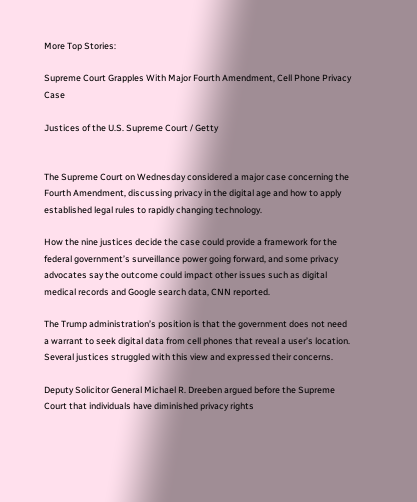More Top Stories:

Supreme Court Grapples With Major Fourth Amendment, Cell Phone Privacy Case

Justices of the U.S. Supreme Court / Getty


The Supreme Court on Wednesday considered a major case concerning the Fourth Amendment, discussing privacy in the digital age and how to apply established legal rules to rapidly changing technology.

How the nine justices decide the case could provide a framework for the federal government’s surveillance power going forward, and some privacy advocates say the outcome could impact other issues such as digital medical records and Google search data, CNN reported.

The Trump administration’s position is that the government does not need a warrant to seek digital data from cell phones that reveal a user’s location. Several justices struggled with this view and expressed their concerns.

Deputy Solicitor General Michael R. Dreeben argued before the Supreme Court that individuals have diminished privacy rights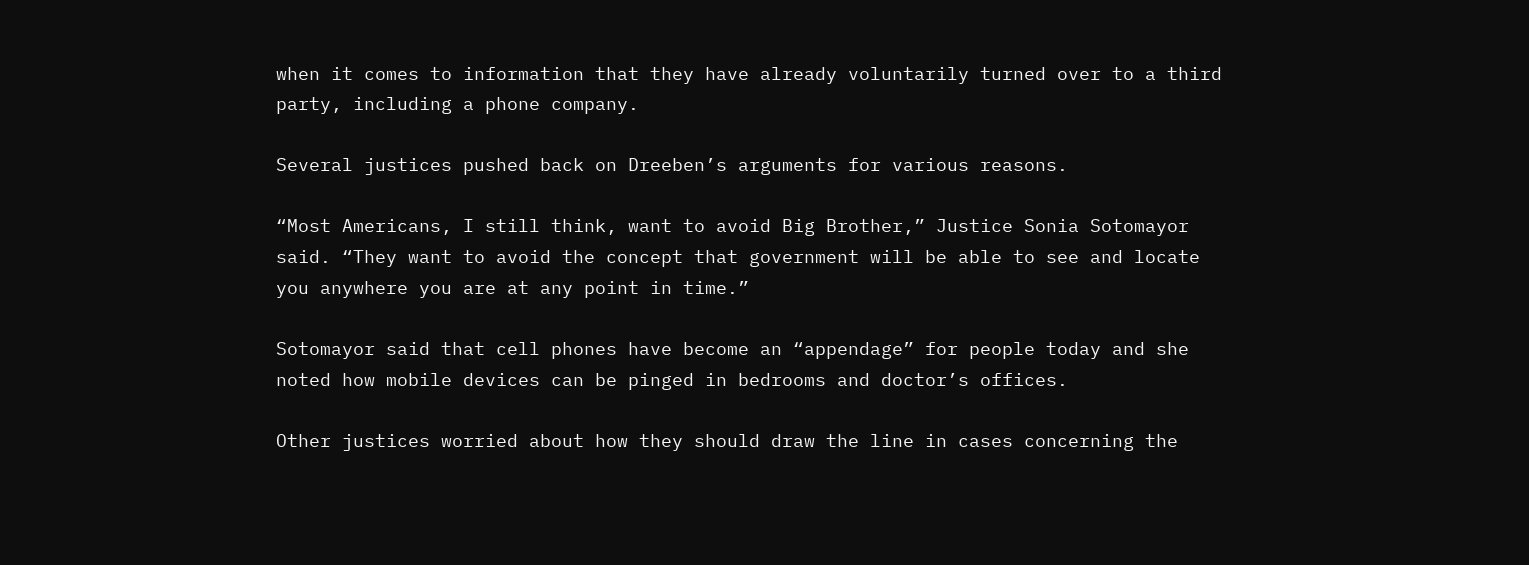when it comes to information that they have already voluntarily turned over to a third party, including a phone company.

Several justices pushed back on Dreeben’s arguments for various reasons.

“Most Americans, I still think, want to avoid Big Brother,” Justice Sonia Sotomayor said. “They want to avoid the concept that government will be able to see and locate you anywhere you are at any point in time.”

Sotomayor said that cell phones have become an “appendage” for people today and she noted how mobile devices can be pinged in bedrooms and doctor’s offices.

Other justices worried about how they should draw the line in cases concerning the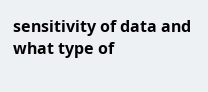sensitivity of data and what type of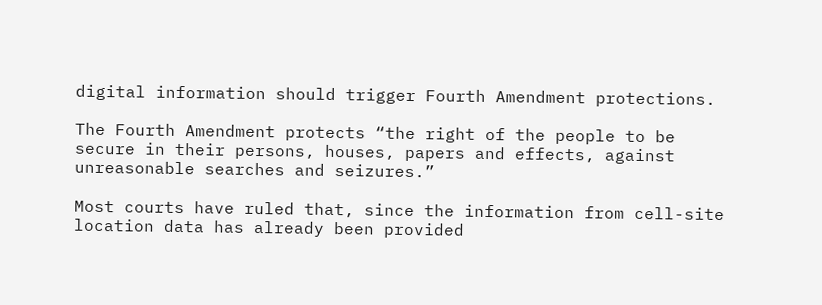digital information should trigger Fourth Amendment protections.

The Fourth Amendment protects “the right of the people to be secure in their persons, houses, papers and effects, against unreasonable searches and seizures.”

Most courts have ruled that, since the information from cell-site location data has already been provided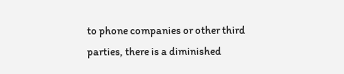to phone companies or other third parties, there is a diminished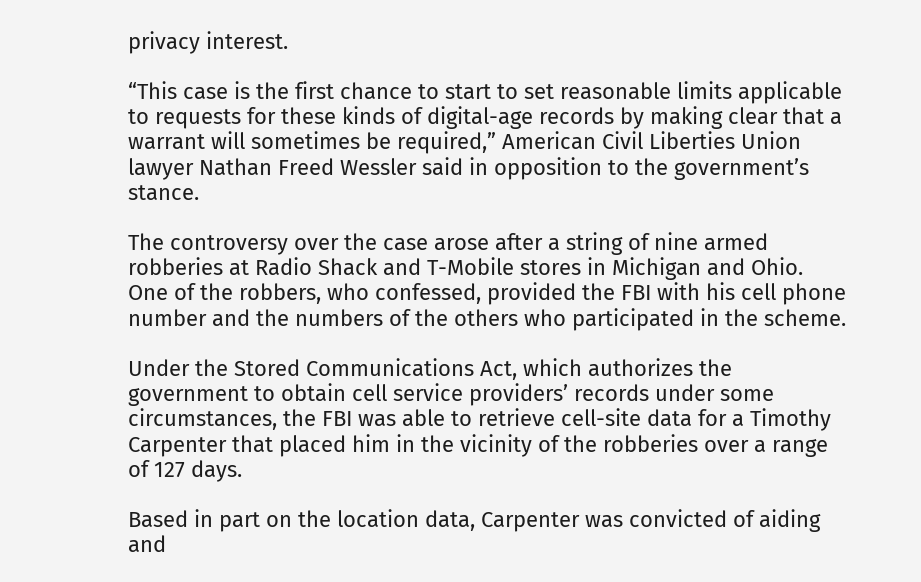privacy interest.

“This case is the first chance to start to set reasonable limits applicable to requests for these kinds of digital-age records by making clear that a warrant will sometimes be required,” American Civil Liberties Union lawyer Nathan Freed Wessler said in opposition to the government’s stance.

The controversy over the case arose after a string of nine armed robberies at Radio Shack and T-Mobile stores in Michigan and Ohio. One of the robbers, who confessed, provided the FBI with his cell phone number and the numbers of the others who participated in the scheme.

Under the Stored Communications Act, which authorizes the government to obtain cell service providers’ records under some circumstances, the FBI was able to retrieve cell-site data for a Timothy Carpenter that placed him in the vicinity of the robberies over a range of 127 days.

Based in part on the location data, Carpenter was convicted of aiding and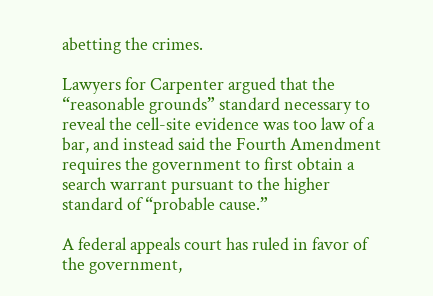abetting the crimes.

Lawyers for Carpenter argued that the “reasonable grounds” standard necessary to reveal the cell-site evidence was too law of a bar, and instead said the Fourth Amendment requires the government to first obtain a search warrant pursuant to the higher standard of “probable cause.”

A federal appeals court has ruled in favor of the government,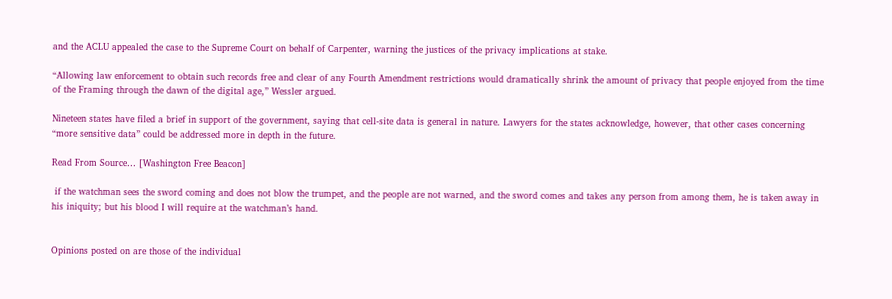and the ACLU appealed the case to the Supreme Court on behalf of Carpenter, warning the justices of the privacy implications at stake.

“Allowing law enforcement to obtain such records free and clear of any Fourth Amendment restrictions would dramatically shrink the amount of privacy that people enjoyed from the time of the Framing through the dawn of the digital age,” Wessler argued.

Nineteen states have filed a brief in support of the government, saying that cell-site data is general in nature. Lawyers for the states acknowledge, however, that other cases concerning “more sensitive data” could be addressed more in depth in the future.

Read From Source… [Washington Free Beacon]

 if the watchman sees the sword coming and does not blow the trumpet, and the people are not warned, and the sword comes and takes any person from among them, he is taken away in his iniquity; but his blood I will require at the watchman’s hand.


Opinions posted on are those of the individual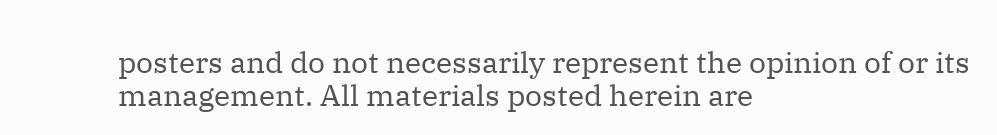posters and do not necessarily represent the opinion of or its management. All materials posted herein are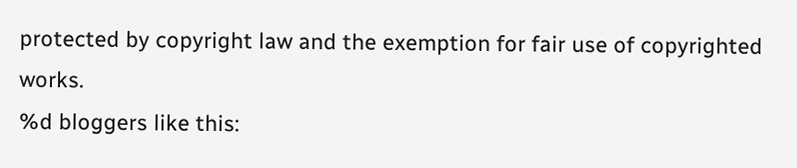protected by copyright law and the exemption for fair use of copyrighted works.
%d bloggers like this: